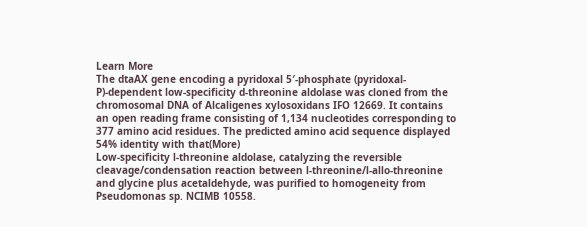Learn More
The dtaAX gene encoding a pyridoxal 5′-phosphate (pyridoxal-P)-dependent low-specificity d-threonine aldolase was cloned from the chromosomal DNA of Alcaligenes xylosoxidans IFO 12669. It contains an open reading frame consisting of 1,134 nucleotides corresponding to 377 amino acid residues. The predicted amino acid sequence displayed 54% identity with that(More)
Low-specificity l-threonine aldolase, catalyzing the reversible cleavage/condensation reaction between l-threonine/l-allo-threonine and glycine plus acetaldehyde, was purified to homogeneity from Pseudomonas sp. NCIMB 10558.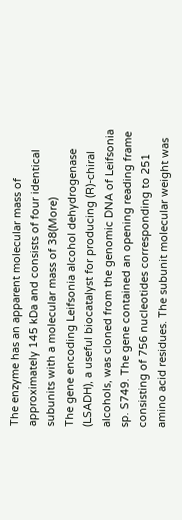The enzyme has an apparent molecular mass of approximately 145 kDa and consists of four identical subunits with a molecular mass of 38(More)
The gene encoding Leifsonia alcohol dehydrogenase (LSADH), a useful biocatalyst for producing (R)-chiral alcohols, was cloned from the genomic DNA of Leifsonia sp. S749. The gene contained an opening reading frame consisting of 756 nucleotides corresponding to 251 amino acid residues. The subunit molecular weight was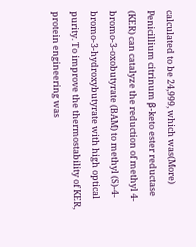calculated to be 24,999, which was(More)
Penicillium citrinum β-keto ester reductase (KER) can catalyze the reduction of methyl 4-bromo-3-oxobutyrate (BAM) to methyl (S)-4-bromo-3-hydroxybutyrate with high optical purity. To improve the thermostability of KER, protein engineering was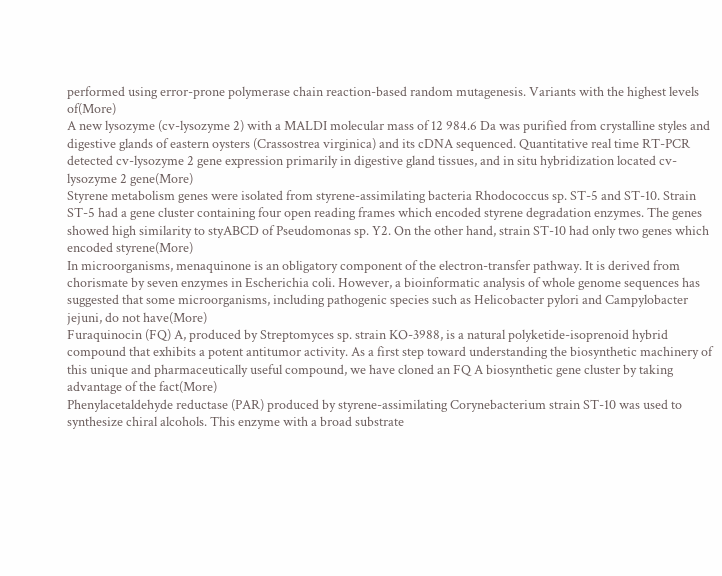performed using error-prone polymerase chain reaction-based random mutagenesis. Variants with the highest levels of(More)
A new lysozyme (cv-lysozyme 2) with a MALDI molecular mass of 12 984.6 Da was purified from crystalline styles and digestive glands of eastern oysters (Crassostrea virginica) and its cDNA sequenced. Quantitative real time RT-PCR detected cv-lysozyme 2 gene expression primarily in digestive gland tissues, and in situ hybridization located cv-lysozyme 2 gene(More)
Styrene metabolism genes were isolated from styrene-assimilating bacteria Rhodococcus sp. ST-5 and ST-10. Strain ST-5 had a gene cluster containing four open reading frames which encoded styrene degradation enzymes. The genes showed high similarity to styABCD of Pseudomonas sp. Y2. On the other hand, strain ST-10 had only two genes which encoded styrene(More)
In microorganisms, menaquinone is an obligatory component of the electron-transfer pathway. It is derived from chorismate by seven enzymes in Escherichia coli. However, a bioinformatic analysis of whole genome sequences has suggested that some microorganisms, including pathogenic species such as Helicobacter pylori and Campylobacter jejuni, do not have(More)
Furaquinocin (FQ) A, produced by Streptomyces sp. strain KO-3988, is a natural polyketide-isoprenoid hybrid compound that exhibits a potent antitumor activity. As a first step toward understanding the biosynthetic machinery of this unique and pharmaceutically useful compound, we have cloned an FQ A biosynthetic gene cluster by taking advantage of the fact(More)
Phenylacetaldehyde reductase (PAR) produced by styrene-assimilating Corynebacterium strain ST-10 was used to synthesize chiral alcohols. This enzyme with a broad substrate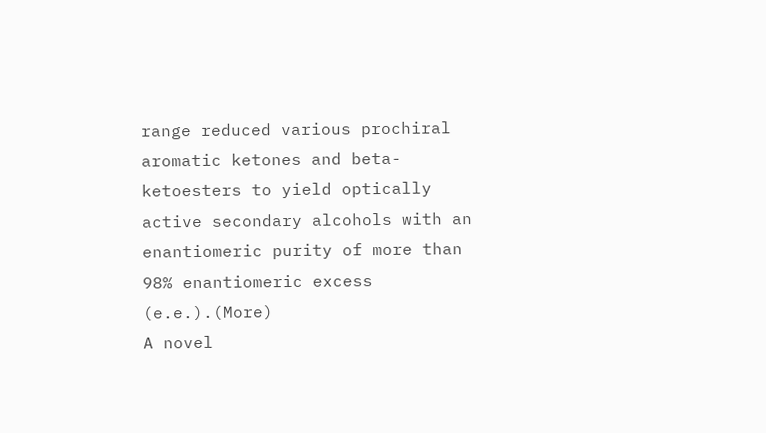range reduced various prochiral aromatic ketones and beta-ketoesters to yield optically active secondary alcohols with an enantiomeric purity of more than 98% enantiomeric excess (e.e.).(More)
A novel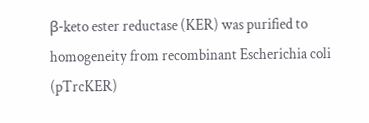β-keto ester reductase (KER) was purified to homogeneity from recombinant Escherichia coli (pTrcKER)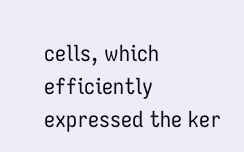cells, which efficiently expressed the ker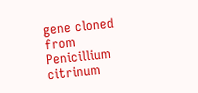gene cloned from Penicillium citrinum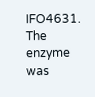IFO4631. The enzyme was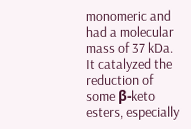monomeric and had a molecular mass of 37 kDa. It catalyzed the reduction of some β-keto esters, especially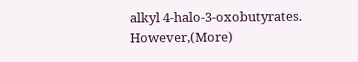alkyl 4-halo-3-oxobutyrates. However,(More)